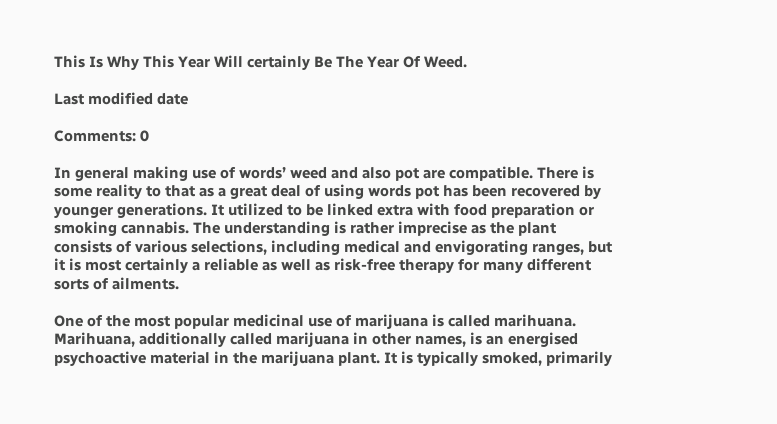This Is Why This Year Will certainly Be The Year Of Weed.

Last modified date

Comments: 0

In general making use of words’ weed and also pot are compatible. There is some reality to that as a great deal of using words pot has been recovered by younger generations. It utilized to be linked extra with food preparation or smoking cannabis. The understanding is rather imprecise as the plant consists of various selections, including medical and envigorating ranges, but it is most certainly a reliable as well as risk-free therapy for many different sorts of ailments.

One of the most popular medicinal use of marijuana is called marihuana. Marihuana, additionally called marijuana in other names, is an energised psychoactive material in the marijuana plant. It is typically smoked, primarily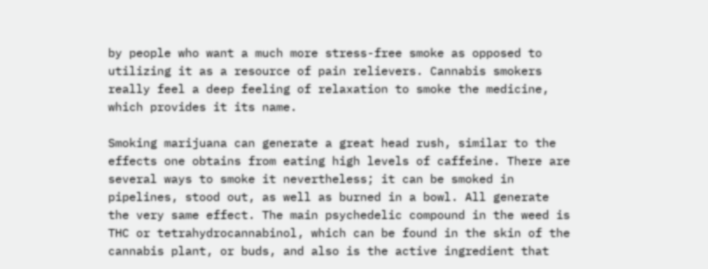by people who want a much more stress-free smoke as opposed to utilizing it as a resource of pain relievers. Cannabis smokers really feel a deep feeling of relaxation to smoke the medicine, which provides it its name.

Smoking marijuana can generate a great head rush, similar to the effects one obtains from eating high levels of caffeine. There are several ways to smoke it nevertheless; it can be smoked in pipelines, stood out, as well as burned in a bowl. All generate the very same effect. The main psychedelic compound in the weed is THC or tetrahydrocannabinol, which can be found in the skin of the cannabis plant, or buds, and also is the active ingredient that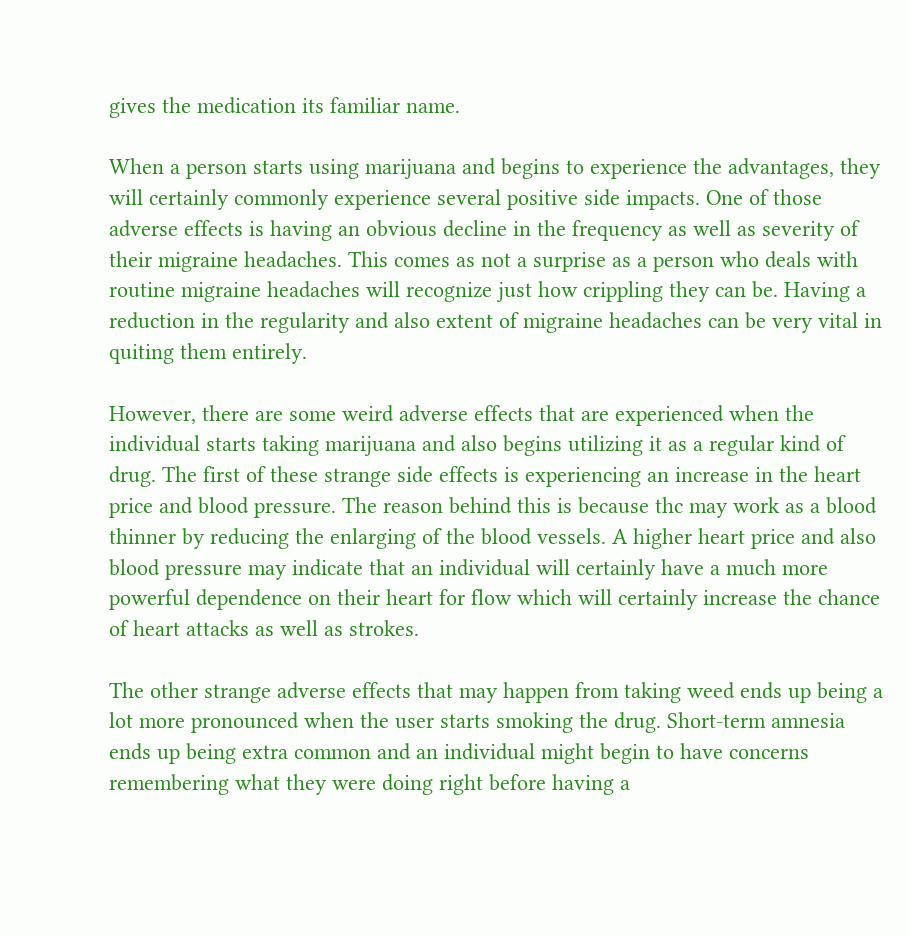gives the medication its familiar name.

When a person starts using marijuana and begins to experience the advantages, they will certainly commonly experience several positive side impacts. One of those adverse effects is having an obvious decline in the frequency as well as severity of their migraine headaches. This comes as not a surprise as a person who deals with routine migraine headaches will recognize just how crippling they can be. Having a reduction in the regularity and also extent of migraine headaches can be very vital in quiting them entirely.

However, there are some weird adverse effects that are experienced when the individual starts taking marijuana and also begins utilizing it as a regular kind of drug. The first of these strange side effects is experiencing an increase in the heart price and blood pressure. The reason behind this is because thc may work as a blood thinner by reducing the enlarging of the blood vessels. A higher heart price and also blood pressure may indicate that an individual will certainly have a much more powerful dependence on their heart for flow which will certainly increase the chance of heart attacks as well as strokes.

The other strange adverse effects that may happen from taking weed ends up being a lot more pronounced when the user starts smoking the drug. Short-term amnesia ends up being extra common and an individual might begin to have concerns remembering what they were doing right before having a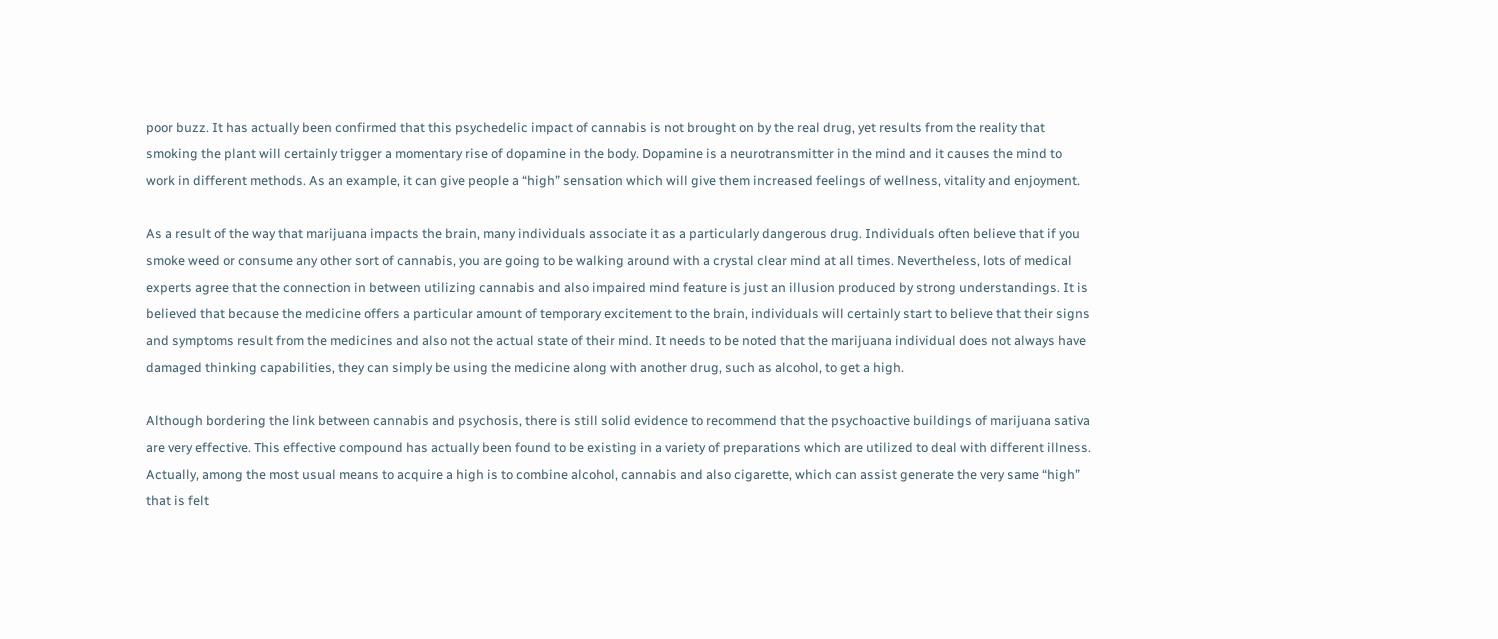poor buzz. It has actually been confirmed that this psychedelic impact of cannabis is not brought on by the real drug, yet results from the reality that smoking the plant will certainly trigger a momentary rise of dopamine in the body. Dopamine is a neurotransmitter in the mind and it causes the mind to work in different methods. As an example, it can give people a “high” sensation which will give them increased feelings of wellness, vitality and enjoyment.

As a result of the way that marijuana impacts the brain, many individuals associate it as a particularly dangerous drug. Individuals often believe that if you smoke weed or consume any other sort of cannabis, you are going to be walking around with a crystal clear mind at all times. Nevertheless, lots of medical experts agree that the connection in between utilizing cannabis and also impaired mind feature is just an illusion produced by strong understandings. It is believed that because the medicine offers a particular amount of temporary excitement to the brain, individuals will certainly start to believe that their signs and symptoms result from the medicines and also not the actual state of their mind. It needs to be noted that the marijuana individual does not always have damaged thinking capabilities, they can simply be using the medicine along with another drug, such as alcohol, to get a high.

Although bordering the link between cannabis and psychosis, there is still solid evidence to recommend that the psychoactive buildings of marijuana sativa are very effective. This effective compound has actually been found to be existing in a variety of preparations which are utilized to deal with different illness. Actually, among the most usual means to acquire a high is to combine alcohol, cannabis and also cigarette, which can assist generate the very same “high” that is felt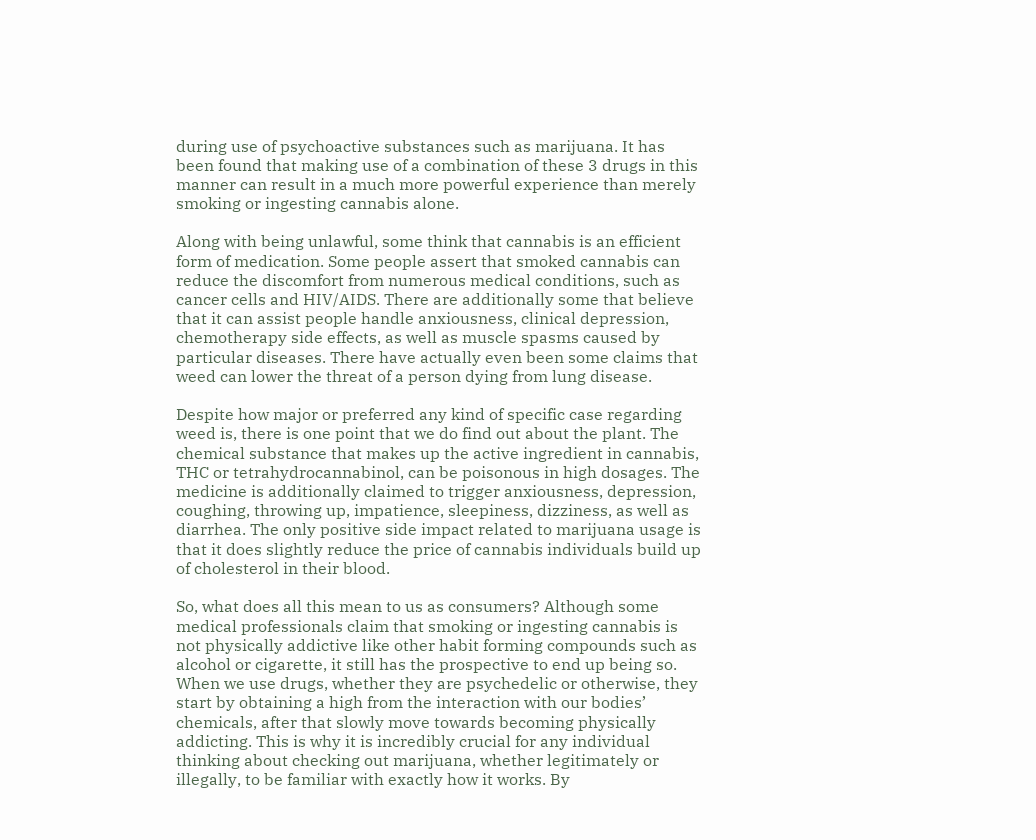during use of psychoactive substances such as marijuana. It has been found that making use of a combination of these 3 drugs in this manner can result in a much more powerful experience than merely smoking or ingesting cannabis alone.

Along with being unlawful, some think that cannabis is an efficient form of medication. Some people assert that smoked cannabis can reduce the discomfort from numerous medical conditions, such as cancer cells and HIV/AIDS. There are additionally some that believe that it can assist people handle anxiousness, clinical depression, chemotherapy side effects, as well as muscle spasms caused by particular diseases. There have actually even been some claims that weed can lower the threat of a person dying from lung disease.

Despite how major or preferred any kind of specific case regarding weed is, there is one point that we do find out about the plant. The chemical substance that makes up the active ingredient in cannabis, THC or tetrahydrocannabinol, can be poisonous in high dosages. The medicine is additionally claimed to trigger anxiousness, depression, coughing, throwing up, impatience, sleepiness, dizziness, as well as diarrhea. The only positive side impact related to marijuana usage is that it does slightly reduce the price of cannabis individuals build up of cholesterol in their blood.

So, what does all this mean to us as consumers? Although some medical professionals claim that smoking or ingesting cannabis is not physically addictive like other habit forming compounds such as alcohol or cigarette, it still has the prospective to end up being so. When we use drugs, whether they are psychedelic or otherwise, they start by obtaining a high from the interaction with our bodies’ chemicals, after that slowly move towards becoming physically addicting. This is why it is incredibly crucial for any individual thinking about checking out marijuana, whether legitimately or illegally, to be familiar with exactly how it works. By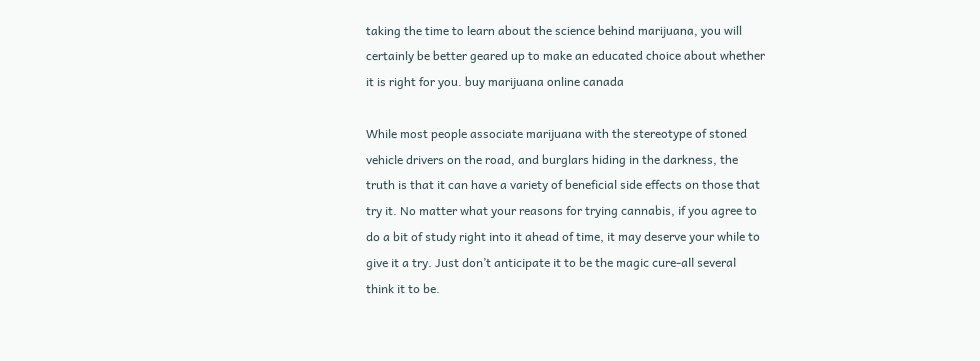taking the time to learn about the science behind marijuana, you will certainly be better geared up to make an educated choice about whether it is right for you. buy marijuana online canada

While most people associate marijuana with the stereotype of stoned vehicle drivers on the road, and burglars hiding in the darkness, the truth is that it can have a variety of beneficial side effects on those that try it. No matter what your reasons for trying cannabis, if you agree to do a bit of study right into it ahead of time, it may deserve your while to give it a try. Just don’t anticipate it to be the magic cure-all several think it to be.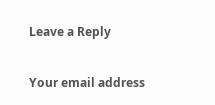Leave a Reply

Your email address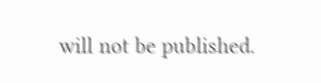will not be published.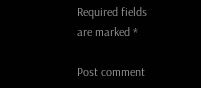Required fields are marked *

Post comment